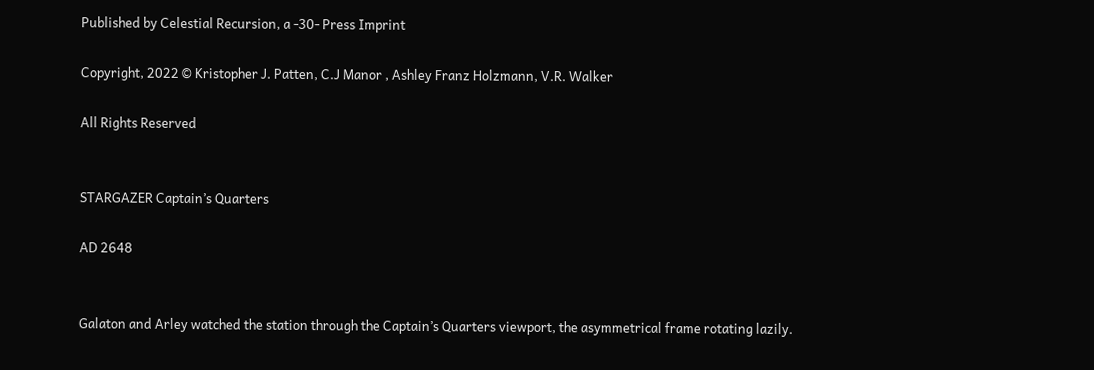Published by Celestial Recursion, a -30- Press Imprint

Copyright, 2022 © Kristopher J. Patten, C.J Manor , Ashley Franz Holzmann, V.R. Walker

All Rights Reserved


STARGAZER Captain’s Quarters

AD 2648


Galaton and Arley watched the station through the Captain’s Quarters viewport, the asymmetrical frame rotating lazily.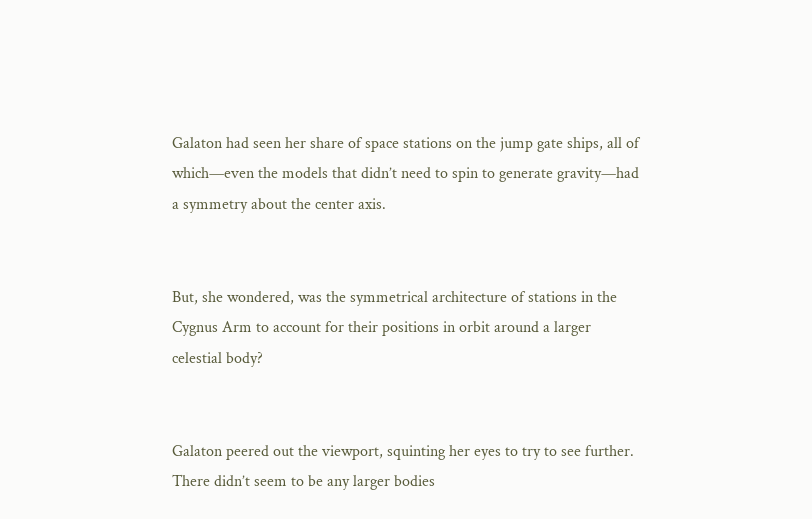Galaton had seen her share of space stations on the jump gate ships, all of which—even the models that didn’t need to spin to generate gravity—had a symmetry about the center axis.


But, she wondered, was the symmetrical architecture of stations in the Cygnus Arm to account for their positions in orbit around a larger celestial body?


Galaton peered out the viewport, squinting her eyes to try to see further. There didn’t seem to be any larger bodies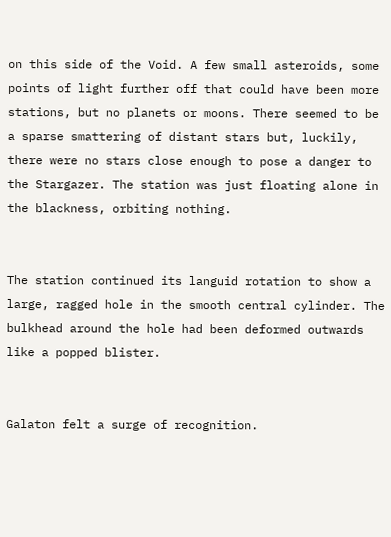on this side of the Void. A few small asteroids, some points of light further off that could have been more stations, but no planets or moons. There seemed to be a sparse smattering of distant stars but, luckily, there were no stars close enough to pose a danger to the Stargazer. The station was just floating alone in the blackness, orbiting nothing.


The station continued its languid rotation to show a large, ragged hole in the smooth central cylinder. The bulkhead around the hole had been deformed outwards like a popped blister.


Galaton felt a surge of recognition.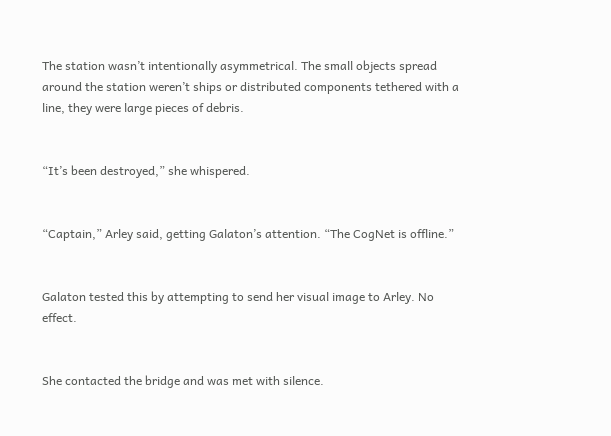The station wasn’t intentionally asymmetrical. The small objects spread around the station weren’t ships or distributed components tethered with a line, they were large pieces of debris.


“It’s been destroyed,” she whispered.


“Captain,” Arley said, getting Galaton’s attention. “The CogNet is offline.”


Galaton tested this by attempting to send her visual image to Arley. No effect.


She contacted the bridge and was met with silence.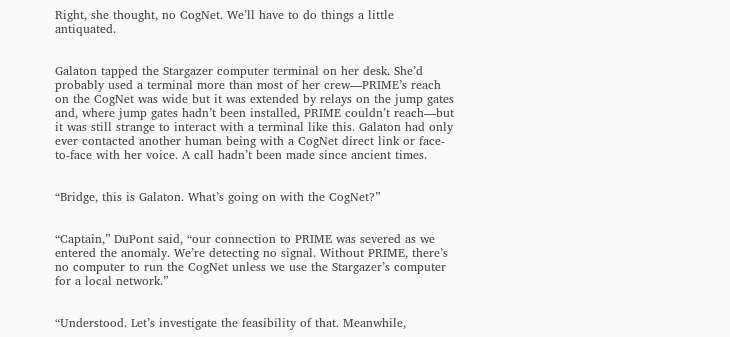Right, she thought, no CogNet. We’ll have to do things a little antiquated.


Galaton tapped the Stargazer computer terminal on her desk. She’d probably used a terminal more than most of her crew—PRIME’s reach on the CogNet was wide but it was extended by relays on the jump gates and, where jump gates hadn’t been installed, PRIME couldn’t reach—but it was still strange to interact with a terminal like this. Galaton had only ever contacted another human being with a CogNet direct link or face-to-face with her voice. A call hadn’t been made since ancient times.


“Bridge, this is Galaton. What’s going on with the CogNet?”


“Captain,” DuPont said, “our connection to PRIME was severed as we entered the anomaly. We’re detecting no signal. Without PRIME, there’s no computer to run the CogNet unless we use the Stargazer’s computer for a local network.”


“Understood. Let’s investigate the feasibility of that. Meanwhile,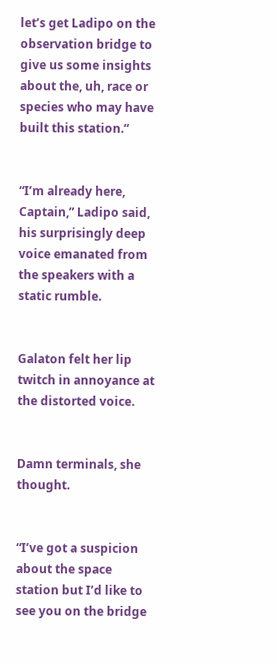let’s get Ladipo on the observation bridge to give us some insights about the, uh, race or species who may have built this station.“


“I’m already here, Captain,” Ladipo said, his surprisingly deep voice emanated from the speakers with a static rumble.


Galaton felt her lip twitch in annoyance at the distorted voice.


Damn terminals, she thought.


“I’ve got a suspicion about the space station but I’d like to see you on the bridge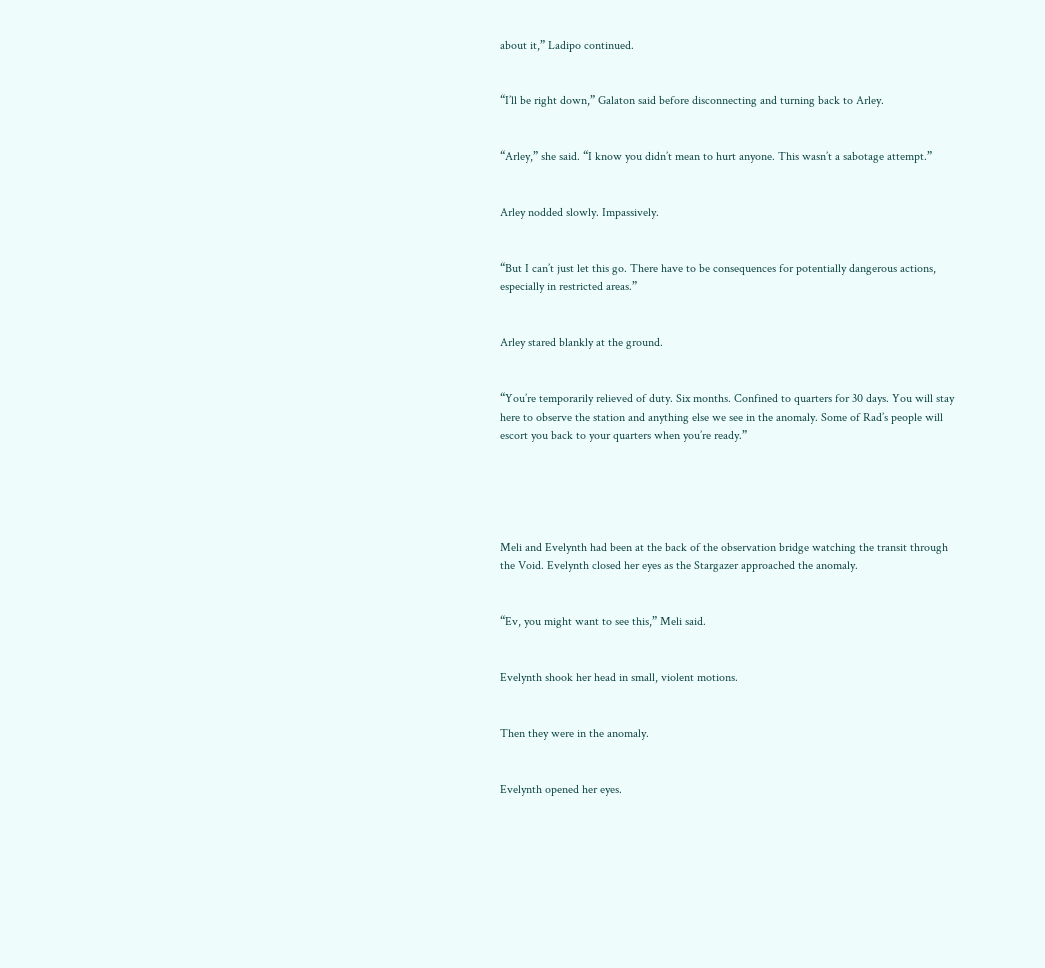about it,” Ladipo continued.


“I’ll be right down,” Galaton said before disconnecting and turning back to Arley.


“Arley,” she said. “I know you didn’t mean to hurt anyone. This wasn’t a sabotage attempt.”


Arley nodded slowly. Impassively.


“But I can’t just let this go. There have to be consequences for potentially dangerous actions, especially in restricted areas.”


Arley stared blankly at the ground.


“You’re temporarily relieved of duty. Six months. Confined to quarters for 30 days. You will stay here to observe the station and anything else we see in the anomaly. Some of Rad’s people will escort you back to your quarters when you’re ready.”





Meli and Evelynth had been at the back of the observation bridge watching the transit through the Void. Evelynth closed her eyes as the Stargazer approached the anomaly.


“Ev, you might want to see this,” Meli said.


Evelynth shook her head in small, violent motions.


Then they were in the anomaly.


Evelynth opened her eyes.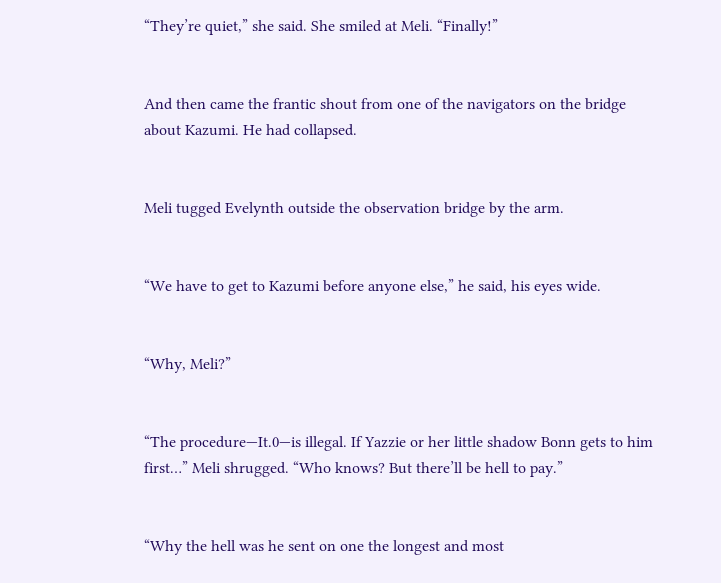“They’re quiet,” she said. She smiled at Meli. “Finally!”


And then came the frantic shout from one of the navigators on the bridge about Kazumi. He had collapsed.


Meli tugged Evelynth outside the observation bridge by the arm.


“We have to get to Kazumi before anyone else,” he said, his eyes wide.


“Why, Meli?”


“The procedure—It.0—is illegal. If Yazzie or her little shadow Bonn gets to him first…” Meli shrugged. “Who knows? But there’ll be hell to pay.”


“Why the hell was he sent on one the longest and most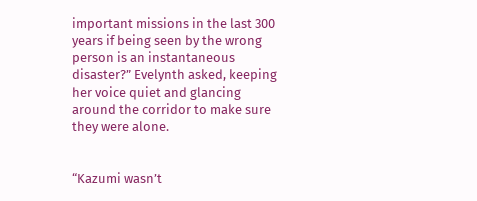important missions in the last 300 years if being seen by the wrong person is an instantaneous disaster?” Evelynth asked, keeping her voice quiet and glancing around the corridor to make sure they were alone.


“Kazumi wasn’t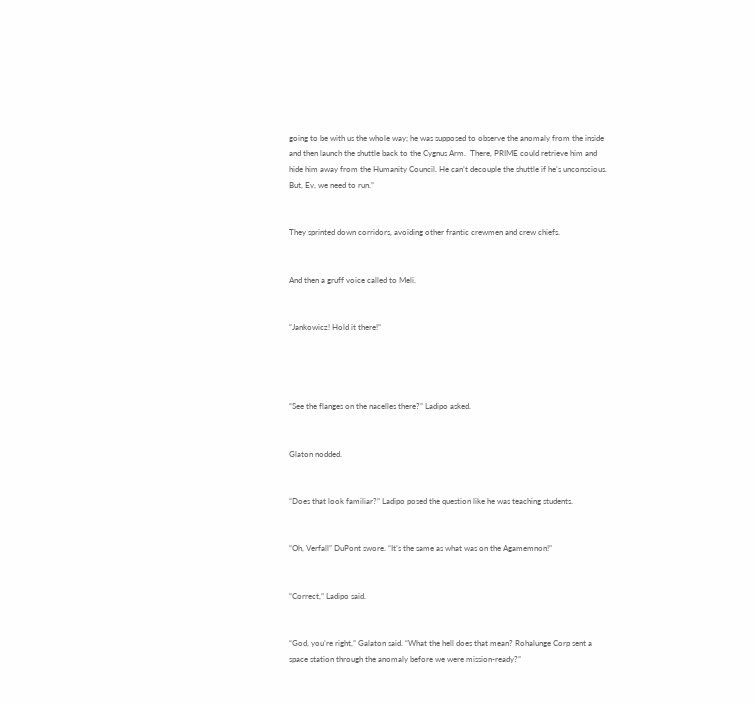going to be with us the whole way; he was supposed to observe the anomaly from the inside and then launch the shuttle back to the Cygnus Arm.  There, PRIME could retrieve him and hide him away from the Humanity Council. He can’t decouple the shuttle if he’s unconscious. But, Ev, we need to run.”


They sprinted down corridors, avoiding other frantic crewmen and crew chiefs.


And then a gruff voice called to Meli.


“Jankowicz! Hold it there!”




“See the flanges on the nacelles there?” Ladipo asked.


Glaton nodded.


“Does that look familiar?” Ladipo posed the question like he was teaching students.


“Oh, Verfall” DuPont swore. “It’s the same as what was on the Agamemnon!”


“Correct,” Ladipo said.


“God, you’re right,” Galaton said. “What the hell does that mean? Rohalunge Corp sent a space station through the anomaly before we were mission-ready?”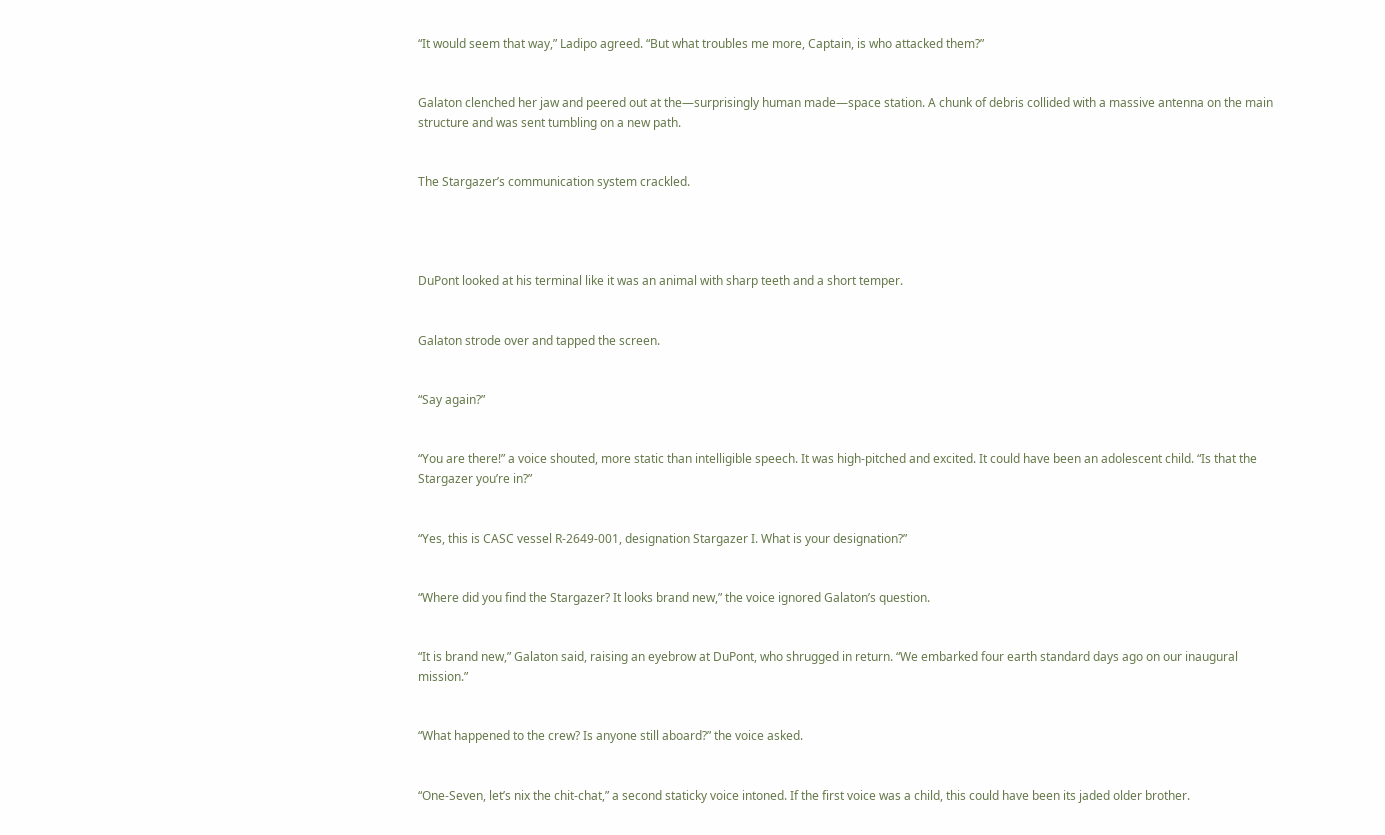“It would seem that way,” Ladipo agreed. “But what troubles me more, Captain, is who attacked them?”


Galaton clenched her jaw and peered out at the—surprisingly human made—space station. A chunk of debris collided with a massive antenna on the main structure and was sent tumbling on a new path.


The Stargazer’s communication system crackled.




DuPont looked at his terminal like it was an animal with sharp teeth and a short temper.


Galaton strode over and tapped the screen.


“Say again?”


“You are there!” a voice shouted, more static than intelligible speech. It was high-pitched and excited. It could have been an adolescent child. “Is that the Stargazer you’re in?”


“Yes, this is CASC vessel R-2649-001, designation Stargazer I. What is your designation?”


“Where did you find the Stargazer? It looks brand new,” the voice ignored Galaton’s question.


“It is brand new,” Galaton said, raising an eyebrow at DuPont, who shrugged in return. “We embarked four earth standard days ago on our inaugural mission.”


“What happened to the crew? Is anyone still aboard?” the voice asked.


“One-Seven, let’s nix the chit-chat,” a second staticky voice intoned. If the first voice was a child, this could have been its jaded older brother.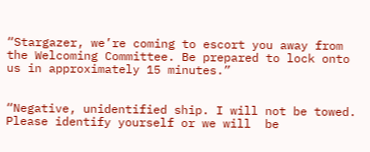“Stargazer, we’re coming to escort you away from the Welcoming Committee. Be prepared to lock onto us in approximately 15 minutes.”


“Negative, unidentified ship. I will not be towed.  Please identify yourself or we will  be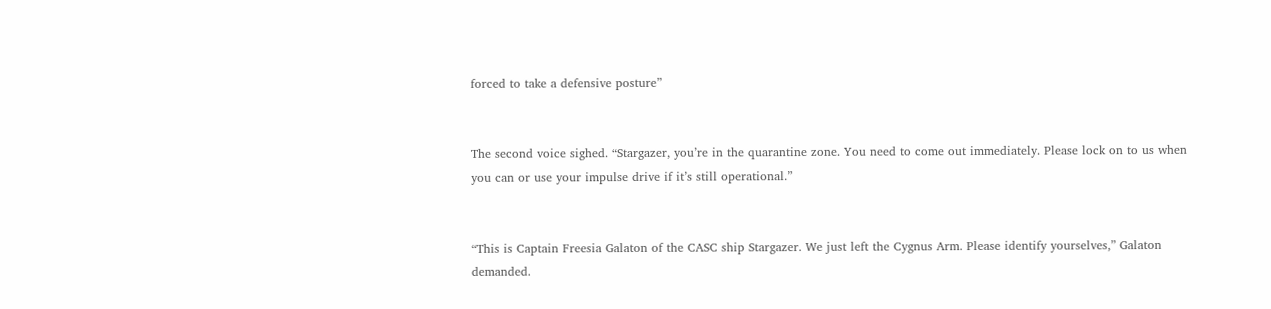forced to take a defensive posture”


The second voice sighed. “Stargazer, you’re in the quarantine zone. You need to come out immediately. Please lock on to us when you can or use your impulse drive if it’s still operational.”


“This is Captain Freesia Galaton of the CASC ship Stargazer. We just left the Cygnus Arm. Please identify yourselves,” Galaton demanded.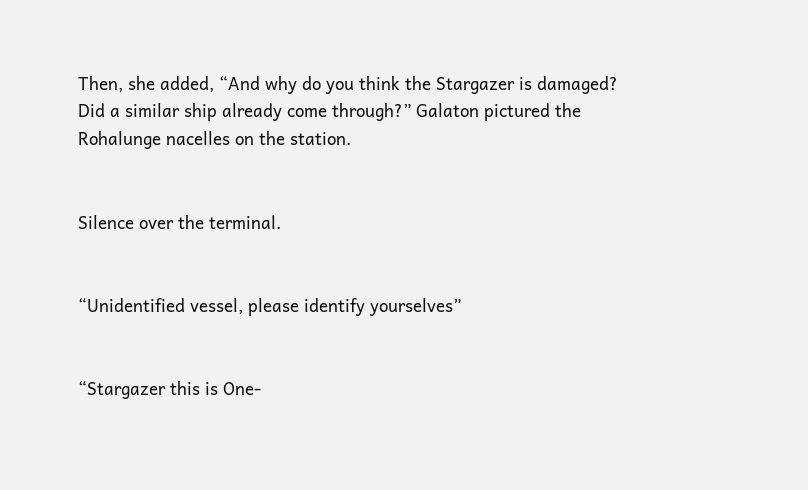Then, she added, “And why do you think the Stargazer is damaged? Did a similar ship already come through?” Galaton pictured the Rohalunge nacelles on the station.


Silence over the terminal.


“Unidentified vessel, please identify yourselves”


“Stargazer this is One-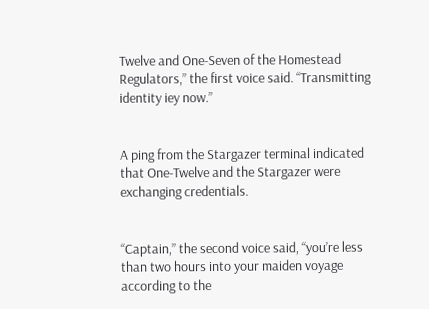Twelve and One-Seven of the Homestead Regulators,” the first voice said. “Transmitting identity iey now.”


A ping from the Stargazer terminal indicated that One-Twelve and the Stargazer were exchanging credentials.


“Captain,” the second voice said, “you’re less than two hours into your maiden voyage according to the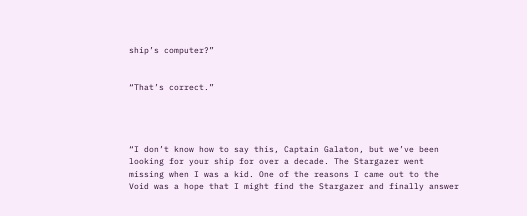ship’s computer?”


“That’s correct.”




“I don’t know how to say this, Captain Galaton, but we’ve been looking for your ship for over a decade. The Stargazer went missing when I was a kid. One of the reasons I came out to the Void was a hope that I might find the Stargazer and finally answer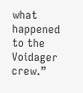what happened to the Voidager crew.”